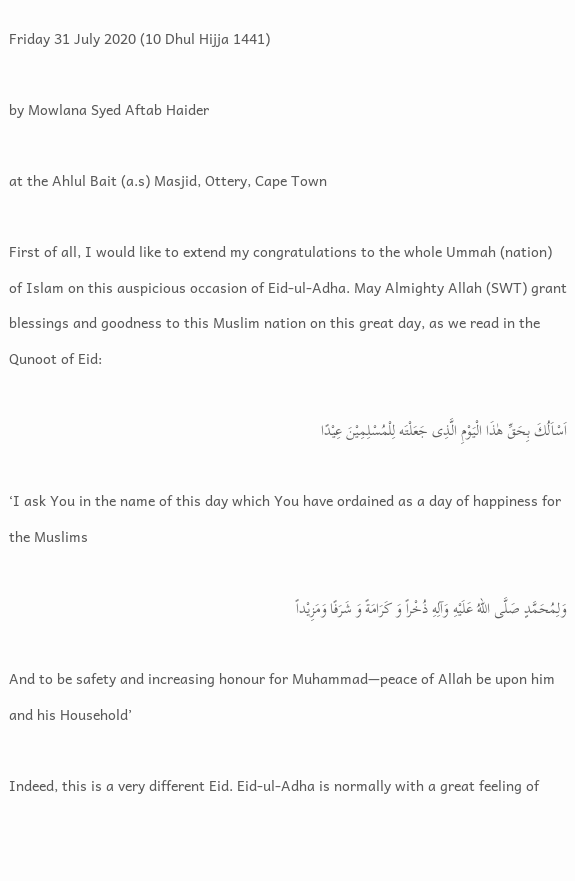Friday 31 July 2020 (10 Dhul Hijja 1441)

by Mowlana Syed Aftab Haider

at the Ahlul Bait (a.s) Masjid, Ottery, Cape Town

First of all, I would like to extend my congratulations to the whole Ummah (nation) of Islam on this auspicious occasion of Eid-ul-Adha. May Almighty Allah (SWT) grant blessings and goodness to this Muslim nation on this great day, as we read in the Qunoot of Eid:

اَسْاَلُكَ بِحَقِّ هٰذَا الْيَوْمِ الَّذِی جَعَلْتَه لِلْمُسْلِمِيْنَ عِيْدًا

‘I ask You in the name of this day which You have ordained as a day of happiness for the Muslims

وَلِمُحَمَّدٍ صَلَّی اللهُ عَلَيْهِ وَآلِهِ ذُخْراً وَ كَرَامَةً وَ شَرَفًا وَمَزِيْداً

And to be safety and increasing honour for Muhammad—peace of Allah be upon him and his Household’

Indeed, this is a very different Eid. Eid-ul-Adha is normally with a great feeling of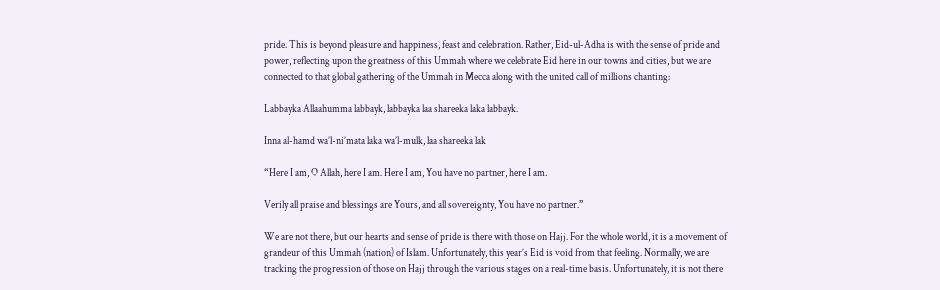pride. This is beyond pleasure and happiness, feast and celebration. Rather, Eid-ul-Adha is with the sense of pride and power, reflecting upon the greatness of this Ummah where we celebrate Eid here in our towns and cities, but we are connected to that global gathering of the Ummah in Mecca along with the united call of millions chanting:

Labbayka Allaahumma labbayk, labbayka laa shareeka laka labbayk.

Inna al-hamd wa’l-ni’mata laka wa’l-mulk, laa shareeka lak

“Here I am, O Allah, here I am. Here I am, You have no partner, here I am.

Verily all praise and blessings are Yours, and all sovereignty, You have no partner.”

We are not there, but our hearts and sense of pride is there with those on Hajj. For the whole world, it is a movement of grandeur of this Ummah (nation) of Islam. Unfortunately, this year’s Eid is void from that feeling. Normally, we are tracking the progression of those on Hajj through the various stages on a real-time basis. Unfortunately, it is not there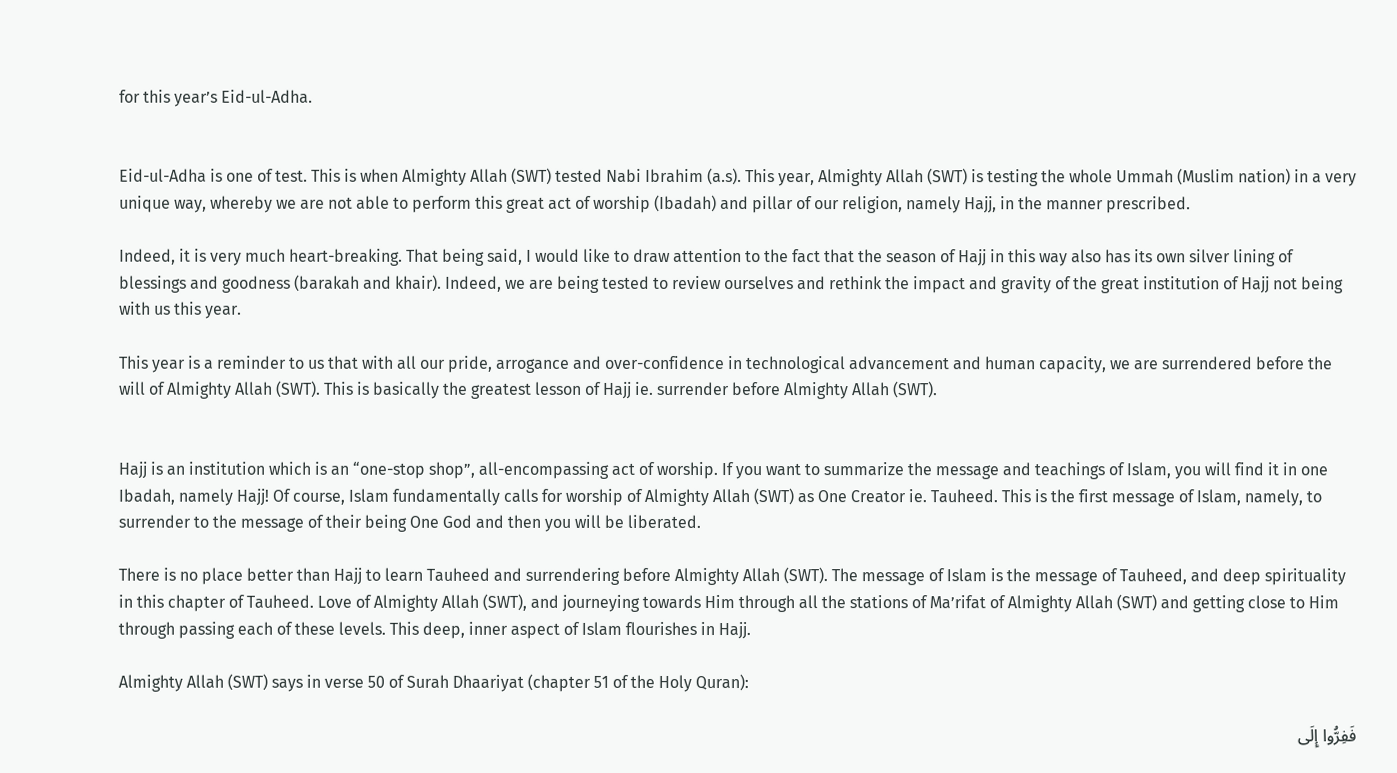for this year’s Eid-ul-Adha.


Eid-ul-Adha is one of test. This is when Almighty Allah (SWT) tested Nabi Ibrahim (a.s). This year, Almighty Allah (SWT) is testing the whole Ummah (Muslim nation) in a very unique way, whereby we are not able to perform this great act of worship (Ibadah) and pillar of our religion, namely Hajj, in the manner prescribed.

Indeed, it is very much heart-breaking. That being said, I would like to draw attention to the fact that the season of Hajj in this way also has its own silver lining of blessings and goodness (barakah and khair). Indeed, we are being tested to review ourselves and rethink the impact and gravity of the great institution of Hajj not being with us this year.

This year is a reminder to us that with all our pride, arrogance and over-confidence in technological advancement and human capacity, we are surrendered before the will of Almighty Allah (SWT). This is basically the greatest lesson of Hajj ie. surrender before Almighty Allah (SWT).


Hajj is an institution which is an “one-stop shop”, all-encompassing act of worship. If you want to summarize the message and teachings of Islam, you will find it in one Ibadah, namely Hajj! Of course, Islam fundamentally calls for worship of Almighty Allah (SWT) as One Creator ie. Tauheed. This is the first message of Islam, namely, to surrender to the message of their being One God and then you will be liberated.

There is no place better than Hajj to learn Tauheed and surrendering before Almighty Allah (SWT). The message of Islam is the message of Tauheed, and deep spirituality in this chapter of Tauheed. Love of Almighty Allah (SWT), and journeying towards Him through all the stations of Ma’rifat of Almighty Allah (SWT) and getting close to Him through passing each of these levels. This deep, inner aspect of Islam flourishes in Hajj.

Almighty Allah (SWT) says in verse 50 of Surah Dhaariyat (chapter 51 of the Holy Quran):

فَفِرُّوا إِلَى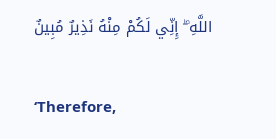اللَّهِ ۖ إِنِّي لَكُمْ مِنْهُ نَذِيرٌ مُبِينٌ

‘Therefore,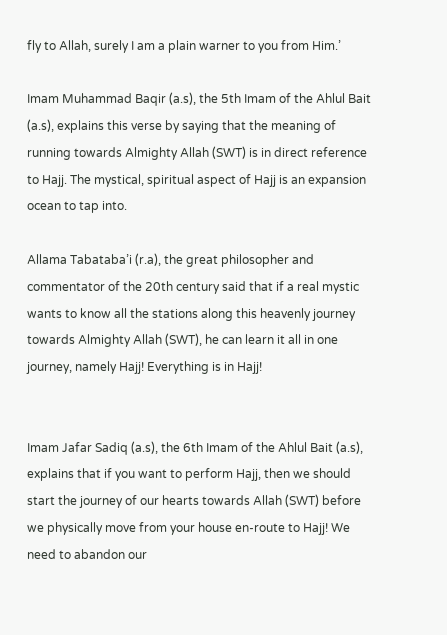fly to Allah, surely I am a plain warner to you from Him.’

Imam Muhammad Baqir (a.s), the 5th Imam of the Ahlul Bait (a.s), explains this verse by saying that the meaning of running towards Almighty Allah (SWT) is in direct reference to Hajj. The mystical, spiritual aspect of Hajj is an expansion ocean to tap into.

Allama Tabataba’i (r.a), the great philosopher and commentator of the 20th century said that if a real mystic wants to know all the stations along this heavenly journey towards Almighty Allah (SWT), he can learn it all in one journey, namely Hajj! Everything is in Hajj!


Imam Jafar Sadiq (a.s), the 6th Imam of the Ahlul Bait (a.s), explains that if you want to perform Hajj, then we should start the journey of our hearts towards Allah (SWT) before we physically move from your house en-route to Hajj! We need to abandon our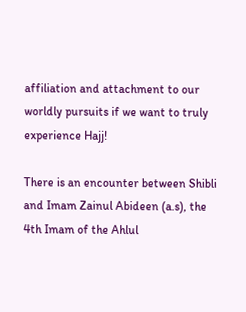affiliation and attachment to our worldly pursuits if we want to truly experience Hajj!

There is an encounter between Shibli and Imam Zainul Abideen (a.s), the 4th Imam of the Ahlul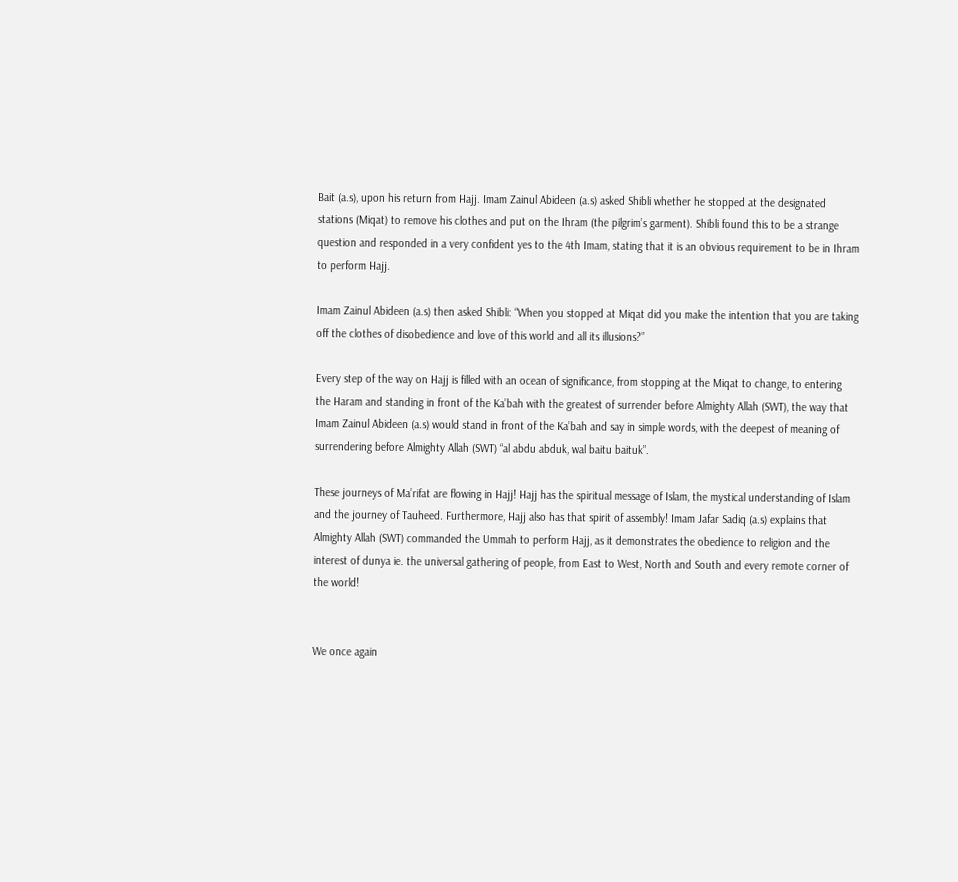Bait (a.s), upon his return from Hajj. Imam Zainul Abideen (a.s) asked Shibli whether he stopped at the designated stations (Miqat) to remove his clothes and put on the Ihram (the pilgrim’s garment). Shibli found this to be a strange question and responded in a very confident yes to the 4th Imam, stating that it is an obvious requirement to be in Ihram to perform Hajj.

Imam Zainul Abideen (a.s) then asked Shibli: “When you stopped at Miqat did you make the intention that you are taking off the clothes of disobedience and love of this world and all its illusions?”

Every step of the way on Hajj is filled with an ocean of significance, from stopping at the Miqat to change, to entering the Haram and standing in front of the Ka’bah with the greatest of surrender before Almighty Allah (SWT), the way that Imam Zainul Abideen (a.s) would stand in front of the Ka’bah and say in simple words, with the deepest of meaning of surrendering before Almighty Allah (SWT) “al abdu abduk, wal baitu baituk”.

These journeys of Ma’rifat are flowing in Hajj! Hajj has the spiritual message of Islam, the mystical understanding of Islam and the journey of Tauheed. Furthermore, Hajj also has that spirit of assembly! Imam Jafar Sadiq (a.s) explains that Almighty Allah (SWT) commanded the Ummah to perform Hajj, as it demonstrates the obedience to religion and the interest of dunya ie. the universal gathering of people, from East to West, North and South and every remote corner of the world!


We once again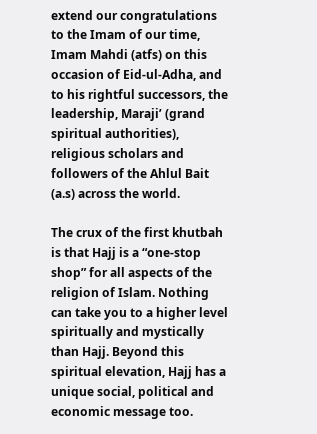extend our congratulations to the Imam of our time, Imam Mahdi (atfs) on this occasion of Eid-ul-Adha, and to his rightful successors, the leadership, Maraji’ (grand spiritual authorities), religious scholars and followers of the Ahlul Bait (a.s) across the world.

The crux of the first khutbah is that Hajj is a “one-stop shop” for all aspects of the religion of Islam. Nothing can take you to a higher level spiritually and mystically than Hajj. Beyond this spiritual elevation, Hajj has a unique social, political and economic message too.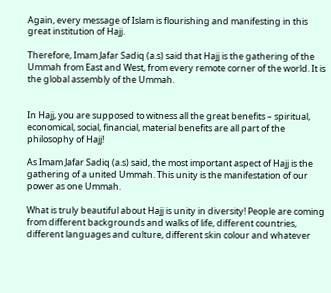Again, every message of Islam is flourishing and manifesting in this great institution of Hajj.

Therefore, Imam Jafar Sadiq (a.s) said that Hajj is the gathering of the Ummah from East and West, from every remote corner of the world. It is the global assembly of the Ummah.


In Hajj, you are supposed to witness all the great benefits – spiritual, economical, social, financial, material benefits are all part of the philosophy of Hajj!

As Imam Jafar Sadiq (a.s) said, the most important aspect of Hajj is the gathering of a united Ummah. This unity is the manifestation of our power as one Ummah.

What is truly beautiful about Hajj is unity in diversity! People are coming from different backgrounds and walks of life, different countries, different languages and culture, different skin colour and whatever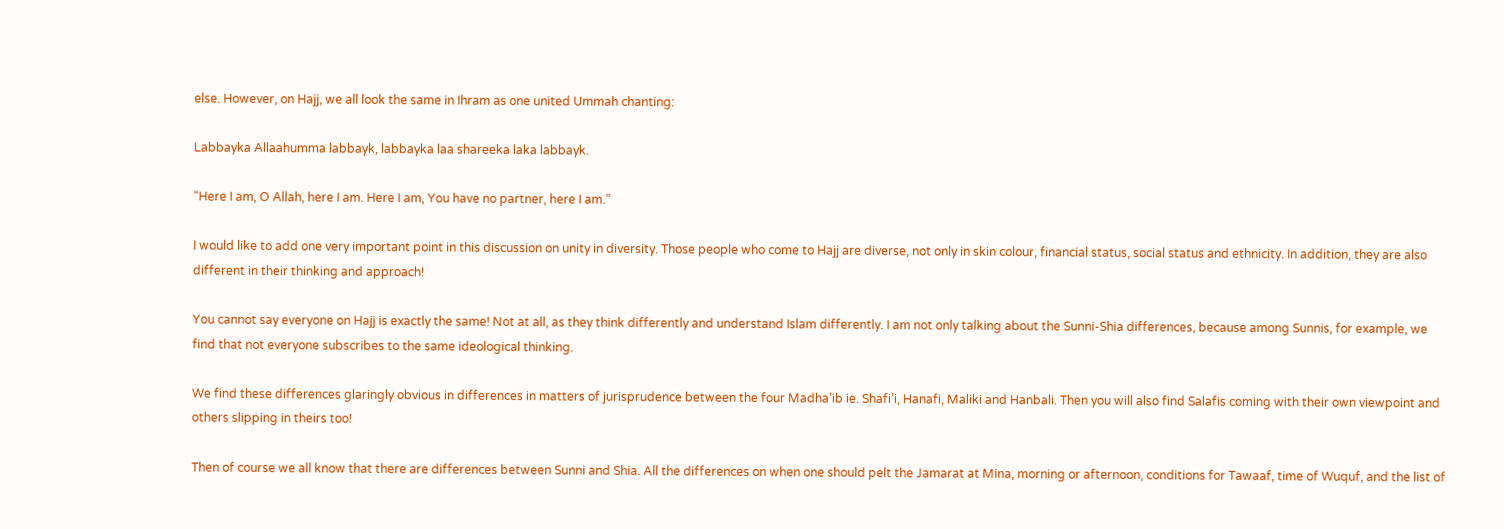else. However, on Hajj, we all look the same in Ihram as one united Ummah chanting:

Labbayka Allaahumma labbayk, labbayka laa shareeka laka labbayk.

“Here I am, O Allah, here I am. Here I am, You have no partner, here I am.”

I would like to add one very important point in this discussion on unity in diversity. Those people who come to Hajj are diverse, not only in skin colour, financial status, social status and ethnicity. In addition, they are also different in their thinking and approach!

You cannot say everyone on Hajj is exactly the same! Not at all, as they think differently and understand Islam differently. I am not only talking about the Sunni-Shia differences, because among Sunnis, for example, we find that not everyone subscribes to the same ideological thinking.

We find these differences glaringly obvious in differences in matters of jurisprudence between the four Madha’ib ie. Shafi’i, Hanafi, Maliki and Hanbali. Then you will also find Salafis coming with their own viewpoint and others slipping in theirs too!

Then of course we all know that there are differences between Sunni and Shia. All the differences on when one should pelt the Jamarat at Mina, morning or afternoon, conditions for Tawaaf, time of Wuquf, and the list of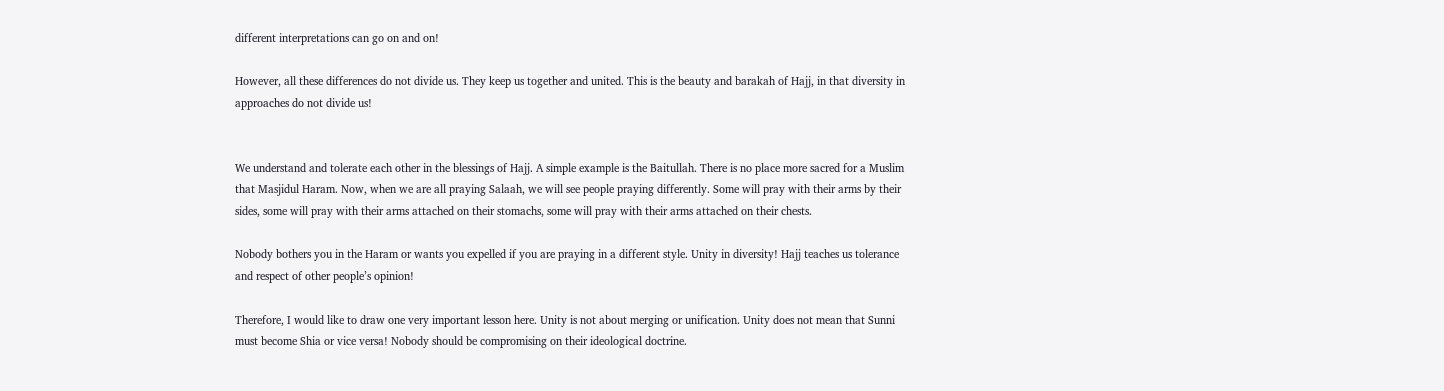different interpretations can go on and on!

However, all these differences do not divide us. They keep us together and united. This is the beauty and barakah of Hajj, in that diversity in approaches do not divide us!


We understand and tolerate each other in the blessings of Hajj. A simple example is the Baitullah. There is no place more sacred for a Muslim that Masjidul Haram. Now, when we are all praying Salaah, we will see people praying differently. Some will pray with their arms by their sides, some will pray with their arms attached on their stomachs, some will pray with their arms attached on their chests.

Nobody bothers you in the Haram or wants you expelled if you are praying in a different style. Unity in diversity! Hajj teaches us tolerance and respect of other people’s opinion!

Therefore, I would like to draw one very important lesson here. Unity is not about merging or unification. Unity does not mean that Sunni must become Shia or vice versa! Nobody should be compromising on their ideological doctrine.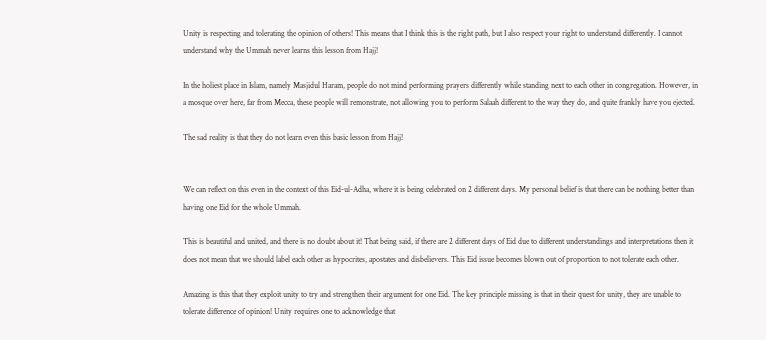Unity is respecting and tolerating the opinion of others! This means that I think this is the right path, but I also respect your right to understand differently. I cannot understand why the Ummah never learns this lesson from Hajj!

In the holiest place in Islam, namely Masjidul Haram, people do not mind performing prayers differently while standing next to each other in congregation. However, in a mosque over here, far from Mecca, these people will remonstrate, not allowing you to perform Salaah different to the way they do, and quite frankly have you ejected.

The sad reality is that they do not learn even this basic lesson from Hajj!


We can reflect on this even in the context of this Eid-ul-Adha, where it is being celebrated on 2 different days. My personal belief is that there can be nothing better than having one Eid for the whole Ummah.

This is beautiful and united, and there is no doubt about it! That being said, if there are 2 different days of Eid due to different understandings and interpretations then it does not mean that we should label each other as hypocrites, apostates and disbelievers. This Eid issue becomes blown out of proportion to not tolerate each other.

Amazing is this that they exploit unity to try and strengthen their argument for one Eid. The key principle missing is that in their quest for unity, they are unable to tolerate difference of opinion! Unity requires one to acknowledge that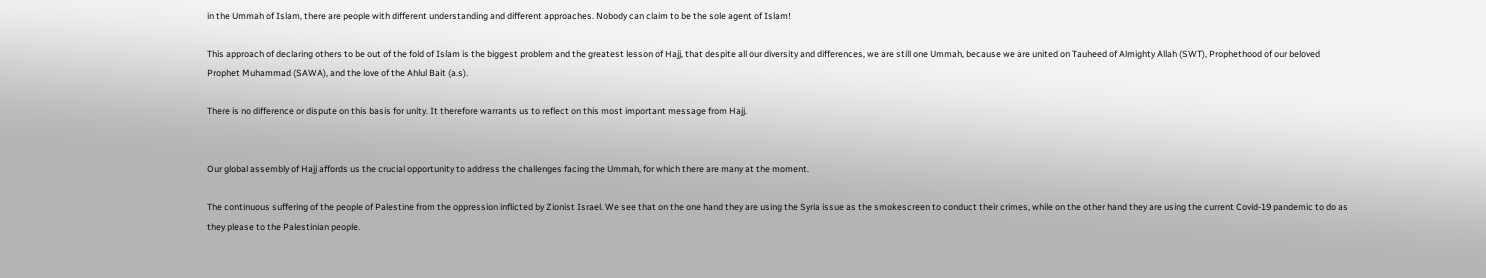in the Ummah of Islam, there are people with different understanding and different approaches. Nobody can claim to be the sole agent of Islam!

This approach of declaring others to be out of the fold of Islam is the biggest problem and the greatest lesson of Hajj, that despite all our diversity and differences, we are still one Ummah, because we are united on Tauheed of Almighty Allah (SWT), Prophethood of our beloved Prophet Muhammad (SAWA), and the love of the Ahlul Bait (a.s).

There is no difference or dispute on this basis for unity. It therefore warrants us to reflect on this most important message from Hajj.


Our global assembly of Hajj affords us the crucial opportunity to address the challenges facing the Ummah, for which there are many at the moment.

The continuous suffering of the people of Palestine from the oppression inflicted by Zionist Israel. We see that on the one hand they are using the Syria issue as the smokescreen to conduct their crimes, while on the other hand they are using the current Covid-19 pandemic to do as they please to the Palestinian people.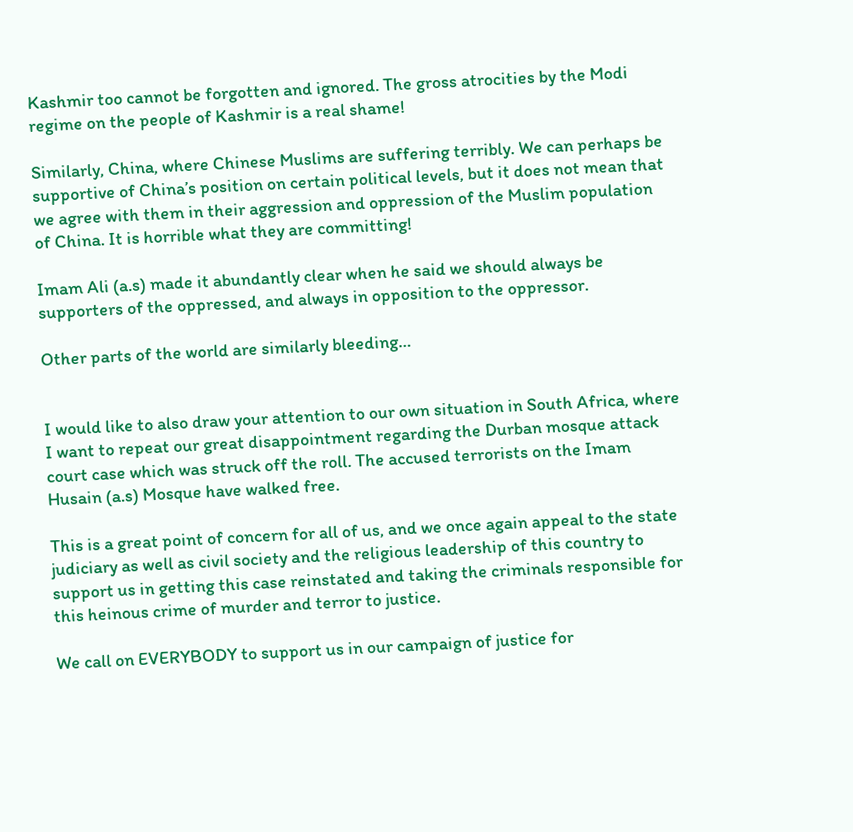Kashmir too cannot be forgotten and ignored. The gross atrocities by the Modi regime on the people of Kashmir is a real shame!

Similarly, China, where Chinese Muslims are suffering terribly. We can perhaps be supportive of China’s position on certain political levels, but it does not mean that we agree with them in their aggression and oppression of the Muslim population of China. It is horrible what they are committing!

Imam Ali (a.s) made it abundantly clear when he said we should always be supporters of the oppressed, and always in opposition to the oppressor.

Other parts of the world are similarly bleeding…


I would like to also draw your attention to our own situation in South Africa, where I want to repeat our great disappointment regarding the Durban mosque attack court case which was struck off the roll. The accused terrorists on the Imam Husain (a.s) Mosque have walked free.

This is a great point of concern for all of us, and we once again appeal to the state judiciary as well as civil society and the religious leadership of this country to support us in getting this case reinstated and taking the criminals responsible for this heinous crime of murder and terror to justice.

We call on EVERYBODY to support us in our campaign of justice for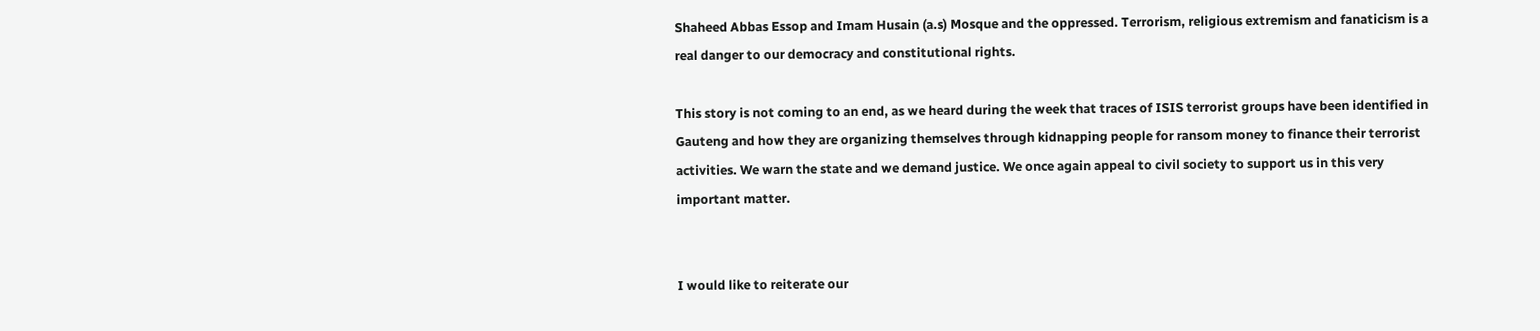Shaheed Abbas Essop and Imam Husain (a.s) Mosque and the oppressed. Terrorism, religious extremism and fanaticism is a real danger to our democracy and constitutional rights.

This story is not coming to an end, as we heard during the week that traces of ISIS terrorist groups have been identified in Gauteng and how they are organizing themselves through kidnapping people for ransom money to finance their terrorist activities. We warn the state and we demand justice. We once again appeal to civil society to support us in this very important matter.


I would like to reiterate our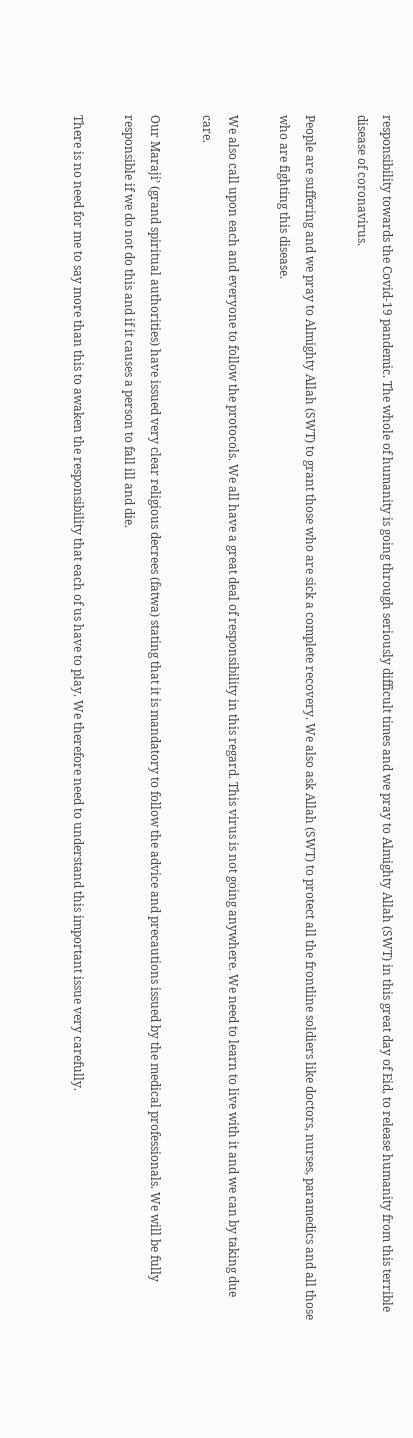responsibility towards the Covid-19 pandemic. The whole of humanity is going through seriously difficult times and we pray to Almighty Allah (SWT) in this great day of Eid, to release humanity from this terrible disease of coronavirus.

People are suffering and we pray to Almighty Allah (SWT) to grant those who are sick a complete recovery. We also ask Allah (SWT) to protect all the frontline soldiers like doctors, nurses, paramedics and all those who are fighting this disease.

We also call upon each and everyone to follow the protocols. We all have a great deal of responsibility in this regard. This virus is not going anywhere. We need to learn to live with it and we can by taking due care.

Our Maraji’ (grand spiritual authorities) have issued very clear religious decrees (fatwa) stating that it is mandatory to follow the advice and precautions issued by the medical professionals. We will be fully responsible if we do not do this and if it causes a person to fall ill and die.

There is no need for me to say more than this to awaken the responsibility that each of us have to play. We therefore need to understand this important issue very carefully.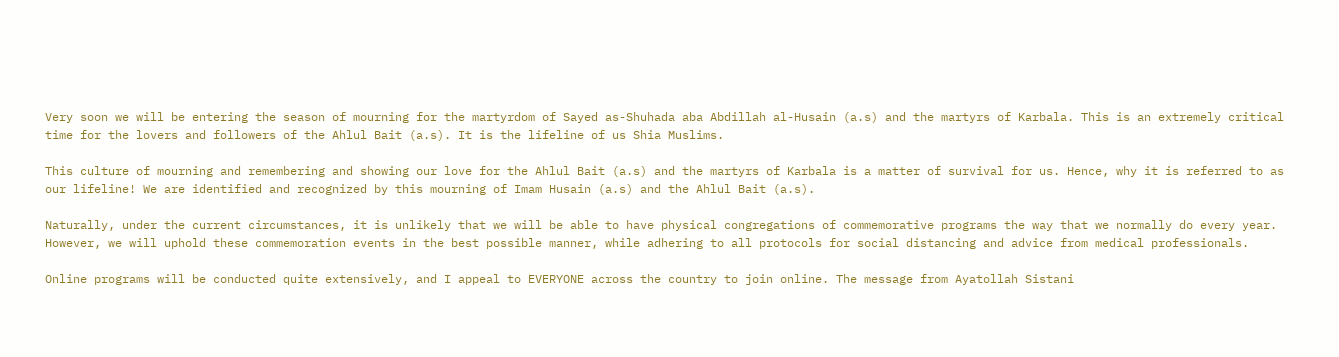Very soon we will be entering the season of mourning for the martyrdom of Sayed as-Shuhada aba Abdillah al-Husain (a.s) and the martyrs of Karbala. This is an extremely critical time for the lovers and followers of the Ahlul Bait (a.s). It is the lifeline of us Shia Muslims.

This culture of mourning and remembering and showing our love for the Ahlul Bait (a.s) and the martyrs of Karbala is a matter of survival for us. Hence, why it is referred to as our lifeline! We are identified and recognized by this mourning of Imam Husain (a.s) and the Ahlul Bait (a.s).

Naturally, under the current circumstances, it is unlikely that we will be able to have physical congregations of commemorative programs the way that we normally do every year. However, we will uphold these commemoration events in the best possible manner, while adhering to all protocols for social distancing and advice from medical professionals.

Online programs will be conducted quite extensively, and I appeal to EVERYONE across the country to join online. The message from Ayatollah Sistani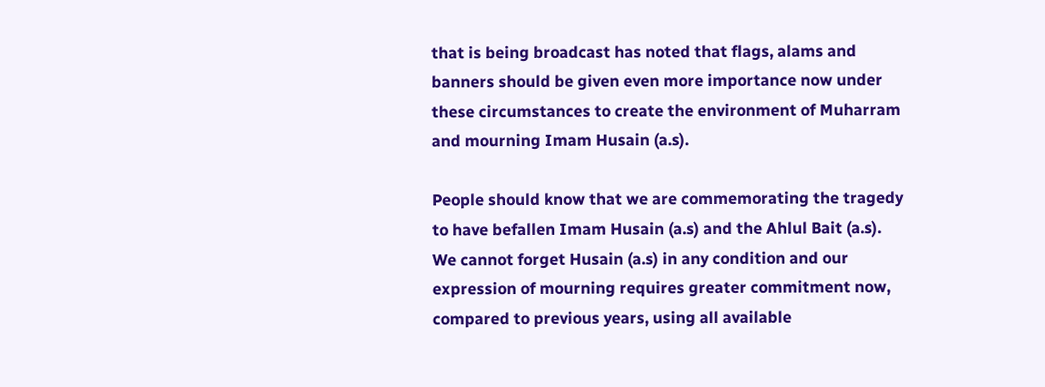that is being broadcast has noted that flags, alams and banners should be given even more importance now under these circumstances to create the environment of Muharram and mourning Imam Husain (a.s).

People should know that we are commemorating the tragedy to have befallen Imam Husain (a.s) and the Ahlul Bait (a.s). We cannot forget Husain (a.s) in any condition and our expression of mourning requires greater commitment now, compared to previous years, using all available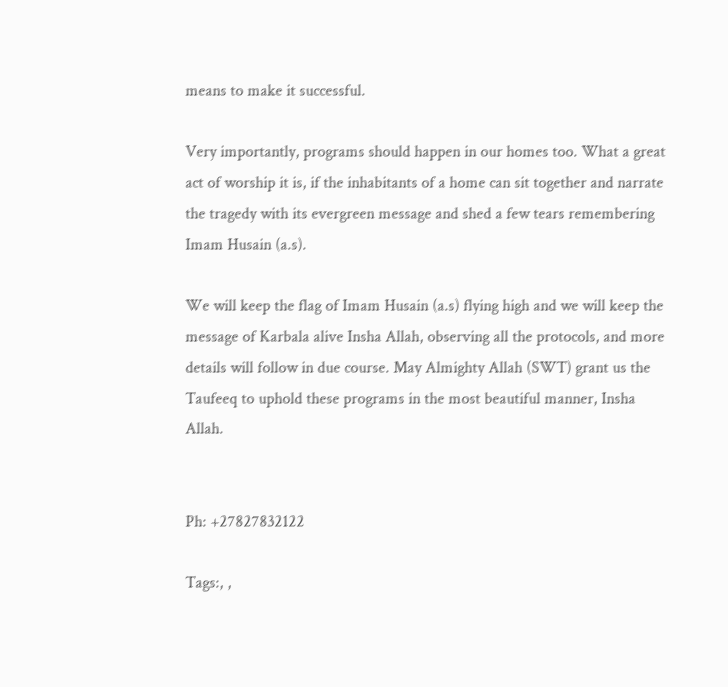means to make it successful.

Very importantly, programs should happen in our homes too. What a great act of worship it is, if the inhabitants of a home can sit together and narrate the tragedy with its evergreen message and shed a few tears remembering Imam Husain (a.s).

We will keep the flag of Imam Husain (a.s) flying high and we will keep the message of Karbala alive Insha Allah, observing all the protocols, and more details will follow in due course. May Almighty Allah (SWT) grant us the Taufeeq to uphold these programs in the most beautiful manner, Insha Allah.


Ph: +27827832122

Tags:, ,